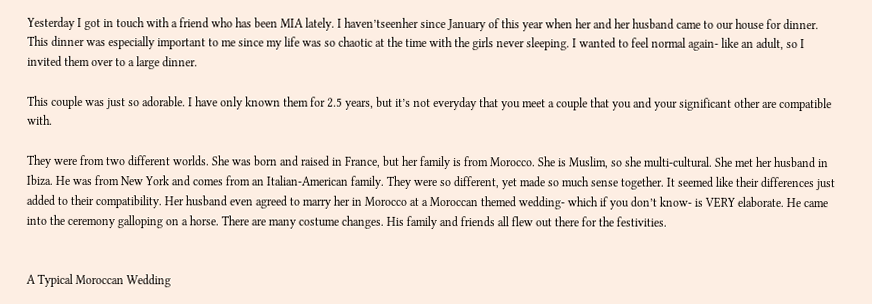Yesterday I got in touch with a friend who has been MIA lately. I haven’tseenher since January of this year when her and her husband came to our house for dinner. This dinner was especially important to me since my life was so chaotic at the time with the girls never sleeping. I wanted to feel normal again- like an adult, so I invited them over to a large dinner.

This couple was just so adorable. I have only known them for 2.5 years, but it’s not everyday that you meet a couple that you and your significant other are compatible with.

They were from two different worlds. She was born and raised in France, but her family is from Morocco. She is Muslim, so she multi-cultural. She met her husband in Ibiza. He was from New York and comes from an Italian-American family. They were so different, yet made so much sense together. It seemed like their differences just added to their compatibility. Her husband even agreed to marry her in Morocco at a Moroccan themed wedding- which if you don’t know- is VERY elaborate. He came into the ceremony galloping on a horse. There are many costume changes. His family and friends all flew out there for the festivities.


A Typical Moroccan Wedding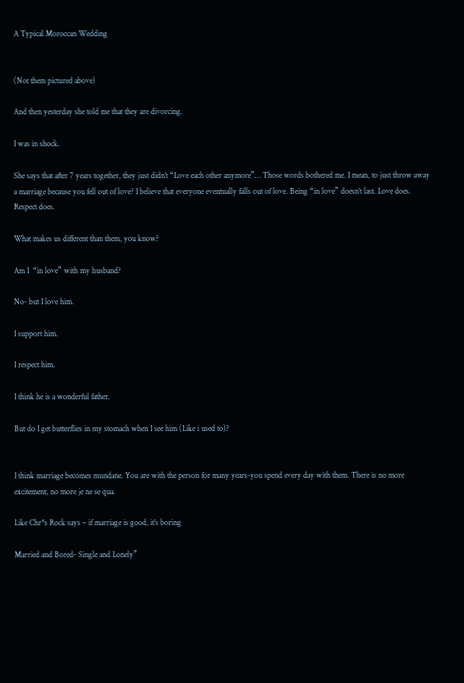A Typical Moroccan Wedding


(Not them pictured above)

And then yesterday she told me that they are divorcing.

I was in shock.

She says that after 7 years together, they just didn’t “Love each other anymore”… Those words bothered me. I mean, to just throw away a marriage because you fell out of love? I believe that everyone eventually falls out of love. Being “in love” doesn’t last. Love does. Respect does.

What makes us different than them, you know?

Am I  “in love” with my husband?

No- but I love him.

I support him.

I respect him.

I think he is a wonderful father.

But do I get butterflies in my stomach when I see him (Like i used to)?


I think marriage becomes mundane. You are with the person for many years-you spend every day with them. There is no more excitement, no more je ne se qua.

Like Chr*s Rock says – if marriage is good, it’s boring

Married and Bored- Single and Lonely”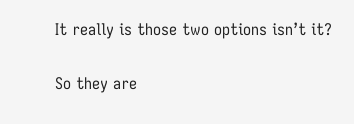It really is those two options isn’t it?

So they are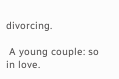divorcing.

 A young couple: so in love.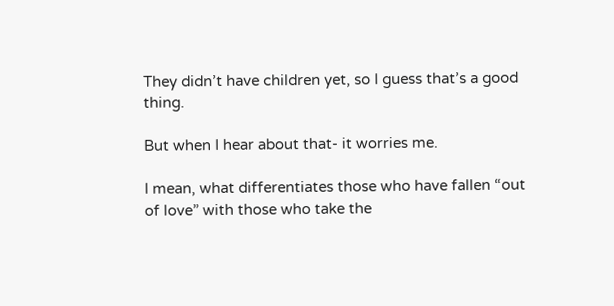They didn’t have children yet, so I guess that’s a good thing.

But when I hear about that- it worries me.

I mean, what differentiates those who have fallen “out of love” with those who take the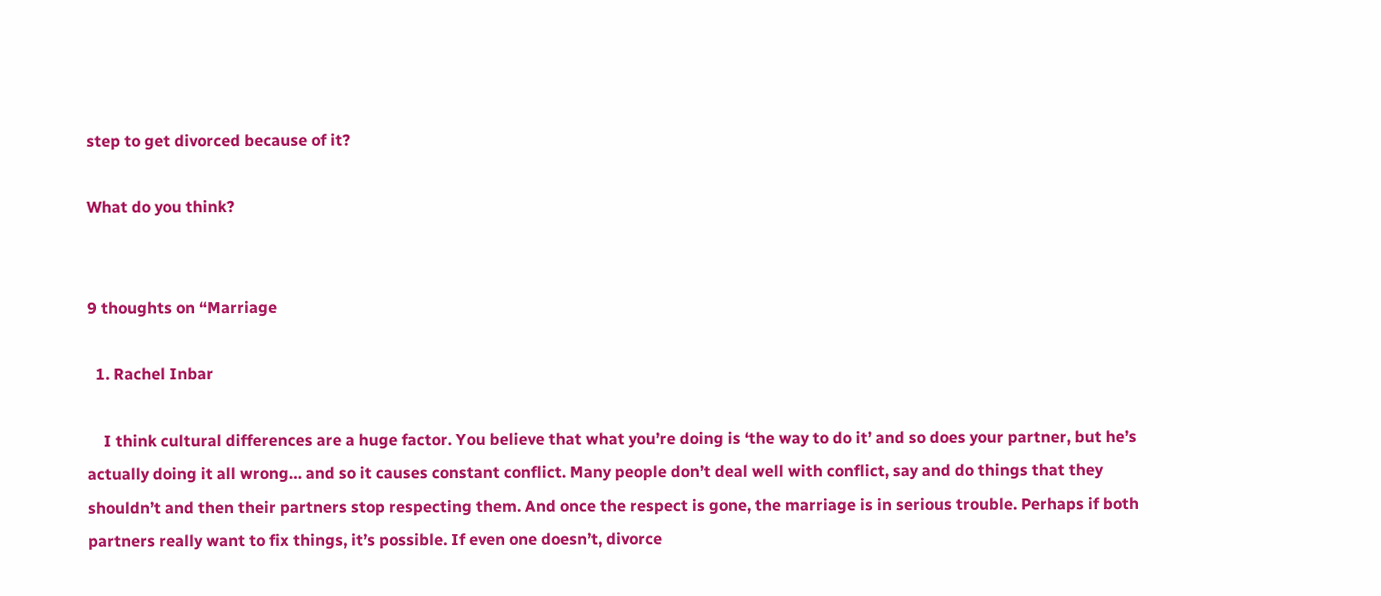step to get divorced because of it?

What do you think?


9 thoughts on “Marriage

  1. Rachel Inbar

    I think cultural differences are a huge factor. You believe that what you’re doing is ‘the way to do it’ and so does your partner, but he’s actually doing it all wrong… and so it causes constant conflict. Many people don’t deal well with conflict, say and do things that they shouldn’t and then their partners stop respecting them. And once the respect is gone, the marriage is in serious trouble. Perhaps if both partners really want to fix things, it’s possible. If even one doesn’t, divorce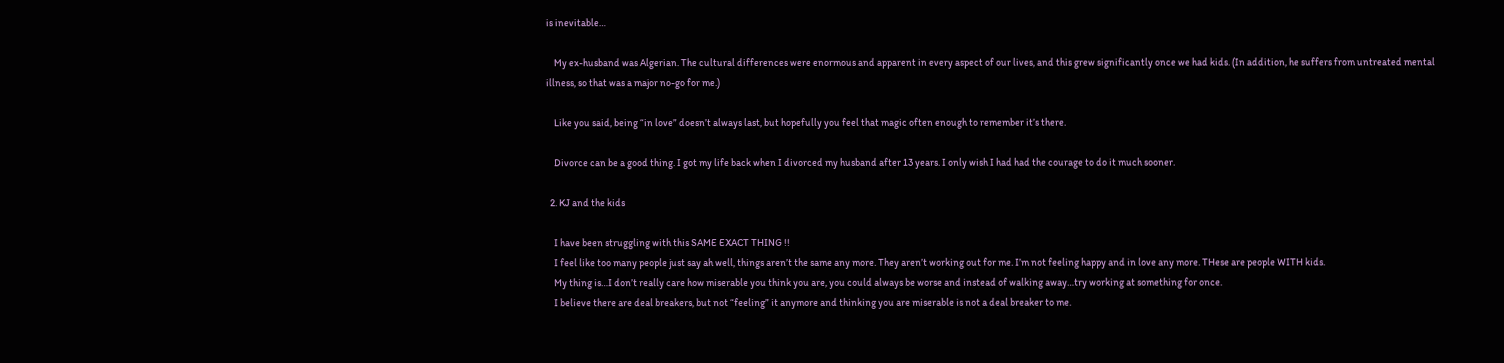is inevitable…

    My ex-husband was Algerian. The cultural differences were enormous and apparent in every aspect of our lives, and this grew significantly once we had kids. (In addition, he suffers from untreated mental illness, so that was a major no-go for me.)

    Like you said, being “in love” doesn’t always last, but hopefully you feel that magic often enough to remember it’s there.

    Divorce can be a good thing. I got my life back when I divorced my husband after 13 years. I only wish I had had the courage to do it much sooner.

  2. KJ and the kids

    I have been struggling with this SAME EXACT THING !!
    I feel like too many people just say ah well, things aren’t the same any more. They aren’t working out for me. I’m not feeling happy and in love any more. THese are people WITH kids.
    My thing is…I don’t really care how miserable you think you are, you could always be worse and instead of walking away…try working at something for once.
    I believe there are deal breakers, but not “feeling” it anymore and thinking you are miserable is not a deal breaker to me.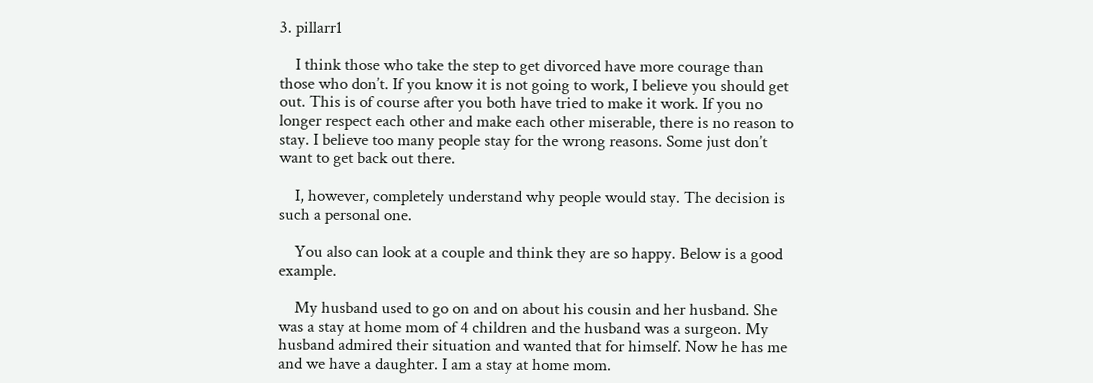3. pillarr1

    I think those who take the step to get divorced have more courage than those who don’t. If you know it is not going to work, I believe you should get out. This is of course after you both have tried to make it work. If you no longer respect each other and make each other miserable, there is no reason to stay. I believe too many people stay for the wrong reasons. Some just don’t want to get back out there.

    I, however, completely understand why people would stay. The decision is such a personal one.

    You also can look at a couple and think they are so happy. Below is a good example.

    My husband used to go on and on about his cousin and her husband. She was a stay at home mom of 4 children and the husband was a surgeon. My husband admired their situation and wanted that for himself. Now he has me and we have a daughter. I am a stay at home mom.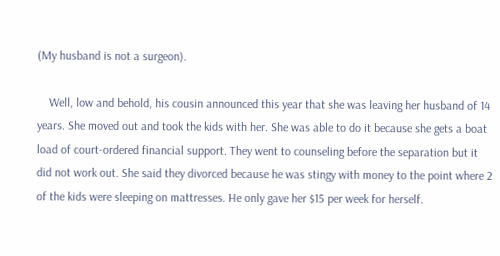(My husband is not a surgeon).

    Well, low and behold, his cousin announced this year that she was leaving her husband of 14 years. She moved out and took the kids with her. She was able to do it because she gets a boat load of court-ordered financial support. They went to counseling before the separation but it did not work out. She said they divorced because he was stingy with money to the point where 2 of the kids were sleeping on mattresses. He only gave her $15 per week for herself.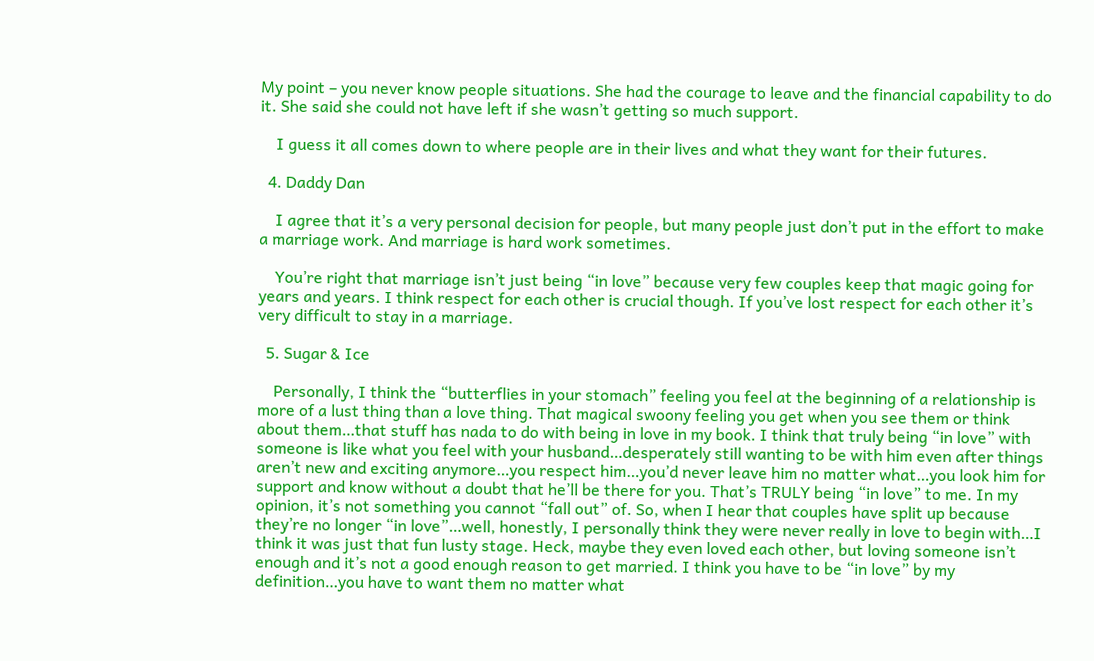My point – you never know people situations. She had the courage to leave and the financial capability to do it. She said she could not have left if she wasn’t getting so much support.

    I guess it all comes down to where people are in their lives and what they want for their futures.

  4. Daddy Dan

    I agree that it’s a very personal decision for people, but many people just don’t put in the effort to make a marriage work. And marriage is hard work sometimes.

    You’re right that marriage isn’t just being “in love” because very few couples keep that magic going for years and years. I think respect for each other is crucial though. If you’ve lost respect for each other it’s very difficult to stay in a marriage.

  5. Sugar & Ice

    Personally, I think the “butterflies in your stomach” feeling you feel at the beginning of a relationship is more of a lust thing than a love thing. That magical swoony feeling you get when you see them or think about them…that stuff has nada to do with being in love in my book. I think that truly being “in love” with someone is like what you feel with your husband…desperately still wanting to be with him even after things aren’t new and exciting anymore…you respect him…you’d never leave him no matter what…you look him for support and know without a doubt that he’ll be there for you. That’s TRULY being “in love” to me. In my opinion, it’s not something you cannot “fall out” of. So, when I hear that couples have split up because they’re no longer “in love”…well, honestly, I personally think they were never really in love to begin with…I think it was just that fun lusty stage. Heck, maybe they even loved each other, but loving someone isn’t enough and it’s not a good enough reason to get married. I think you have to be “in love” by my definition…you have to want them no matter what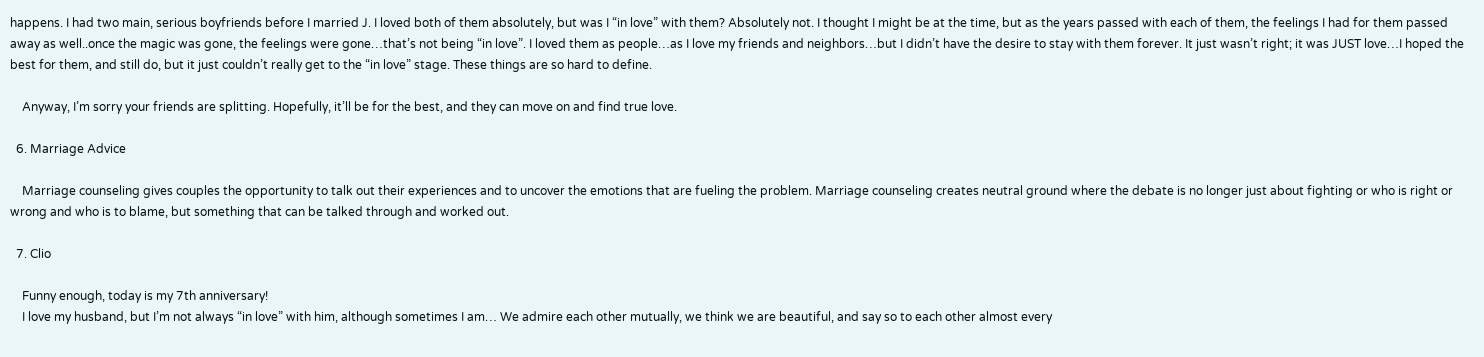happens. I had two main, serious boyfriends before I married J. I loved both of them absolutely, but was I “in love” with them? Absolutely not. I thought I might be at the time, but as the years passed with each of them, the feelings I had for them passed away as well..once the magic was gone, the feelings were gone…that’s not being “in love”. I loved them as people…as I love my friends and neighbors…but I didn’t have the desire to stay with them forever. It just wasn’t right; it was JUST love…I hoped the best for them, and still do, but it just couldn’t really get to the “in love” stage. These things are so hard to define.

    Anyway, I’m sorry your friends are splitting. Hopefully, it’ll be for the best, and they can move on and find true love.

  6. Marriage Advice

    Marriage counseling gives couples the opportunity to talk out their experiences and to uncover the emotions that are fueling the problem. Marriage counseling creates neutral ground where the debate is no longer just about fighting or who is right or wrong and who is to blame, but something that can be talked through and worked out.

  7. Clio

    Funny enough, today is my 7th anniversary!
    I love my husband, but I’m not always “in love” with him, although sometimes I am… We admire each other mutually, we think we are beautiful, and say so to each other almost every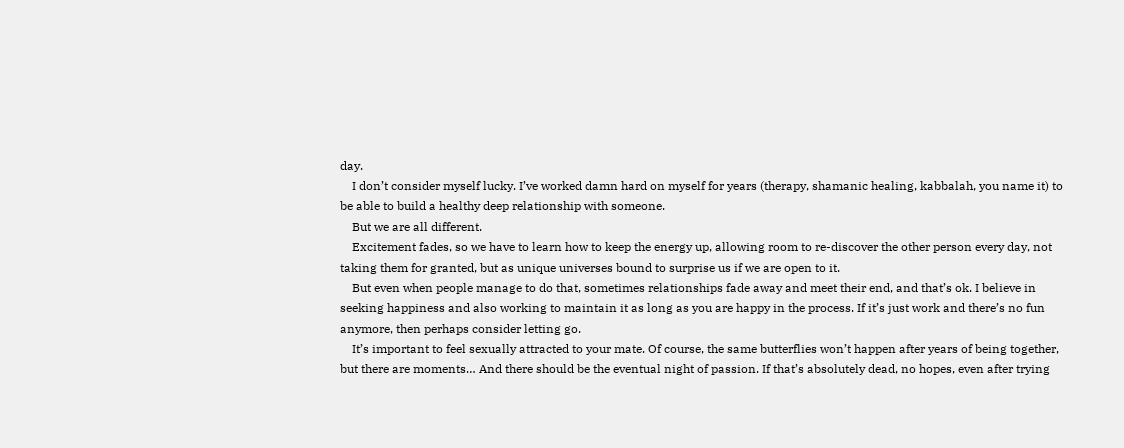day.
    I don’t consider myself lucky. I’ve worked damn hard on myself for years (therapy, shamanic healing, kabbalah, you name it) to be able to build a healthy deep relationship with someone.
    But we are all different.
    Excitement fades, so we have to learn how to keep the energy up, allowing room to re-discover the other person every day, not taking them for granted, but as unique universes bound to surprise us if we are open to it.
    But even when people manage to do that, sometimes relationships fade away and meet their end, and that’s ok. I believe in seeking happiness and also working to maintain it as long as you are happy in the process. If it’s just work and there’s no fun anymore, then perhaps consider letting go.
    It’s important to feel sexually attracted to your mate. Of course, the same butterflies won’t happen after years of being together, but there are moments… And there should be the eventual night of passion. If that’s absolutely dead, no hopes, even after trying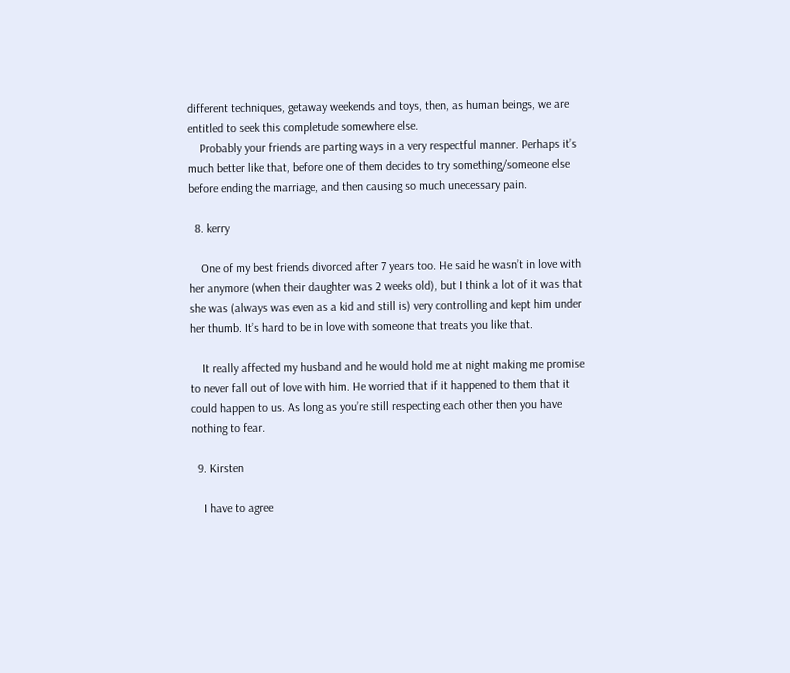different techniques, getaway weekends and toys, then, as human beings, we are entitled to seek this completude somewhere else.
    Probably your friends are parting ways in a very respectful manner. Perhaps it’s much better like that, before one of them decides to try something/someone else before ending the marriage, and then causing so much unecessary pain.

  8. kerry

    One of my best friends divorced after 7 years too. He said he wasn’t in love with her anymore (when their daughter was 2 weeks old), but I think a lot of it was that she was (always was even as a kid and still is) very controlling and kept him under her thumb. It’s hard to be in love with someone that treats you like that.

    It really affected my husband and he would hold me at night making me promise to never fall out of love with him. He worried that if it happened to them that it could happen to us. As long as you’re still respecting each other then you have nothing to fear.

  9. Kirsten

    I have to agree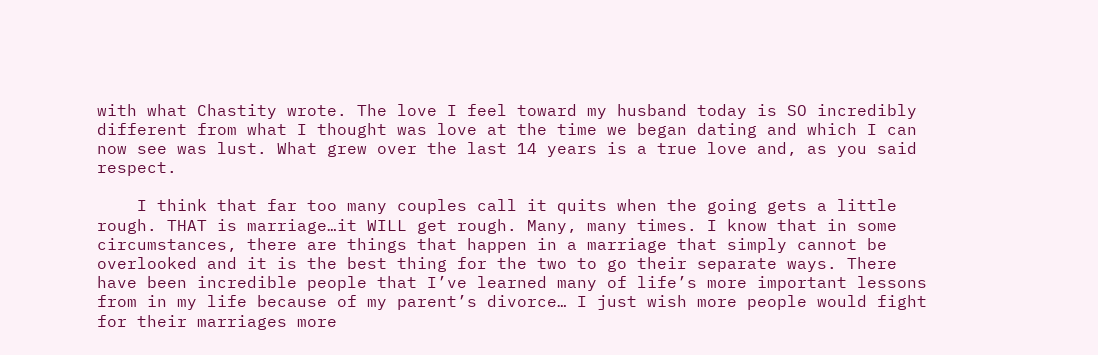with what Chastity wrote. The love I feel toward my husband today is SO incredibly different from what I thought was love at the time we began dating and which I can now see was lust. What grew over the last 14 years is a true love and, as you said respect.

    I think that far too many couples call it quits when the going gets a little rough. THAT is marriage…it WILL get rough. Many, many times. I know that in some circumstances, there are things that happen in a marriage that simply cannot be overlooked and it is the best thing for the two to go their separate ways. There have been incredible people that I’ve learned many of life’s more important lessons from in my life because of my parent’s divorce… I just wish more people would fight for their marriages more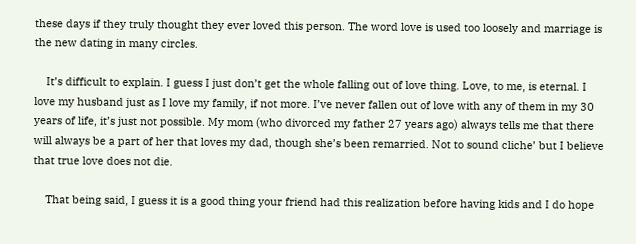these days if they truly thought they ever loved this person. The word love is used too loosely and marriage is the new dating in many circles.

    It’s difficult to explain. I guess I just don’t get the whole falling out of love thing. Love, to me, is eternal. I love my husband just as I love my family, if not more. I’ve never fallen out of love with any of them in my 30 years of life, it’s just not possible. My mom (who divorced my father 27 years ago) always tells me that there will always be a part of her that loves my dad, though she’s been remarried. Not to sound cliche’ but I believe that true love does not die.

    That being said, I guess it is a good thing your friend had this realization before having kids and I do hope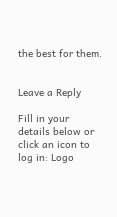the best for them.


Leave a Reply

Fill in your details below or click an icon to log in: Logo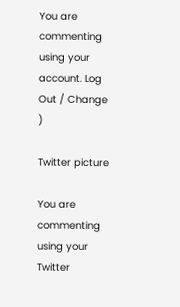You are commenting using your account. Log Out / Change )

Twitter picture

You are commenting using your Twitter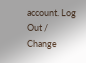account. Log Out / Change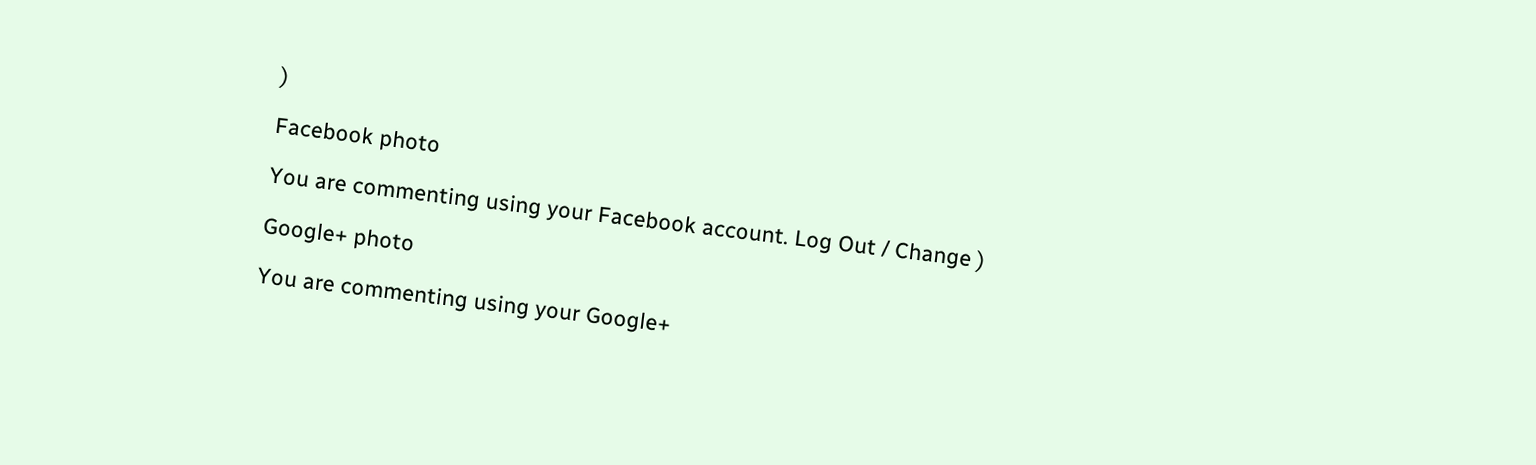)

Facebook photo

You are commenting using your Facebook account. Log Out / Change )

Google+ photo

You are commenting using your Google+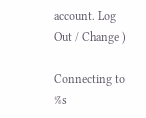account. Log Out / Change )

Connecting to %s